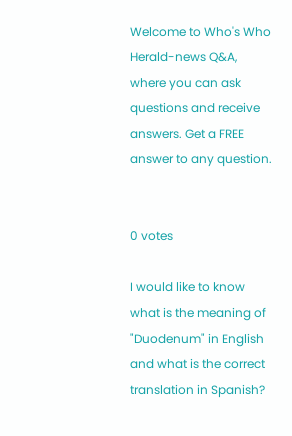Welcome to Who's Who Herald-news Q&A, where you can ask questions and receive answers. Get a FREE answer to any question.


0 votes

I would like to know what is the meaning of "Duodenum" in English and what is the correct translation in Spanish?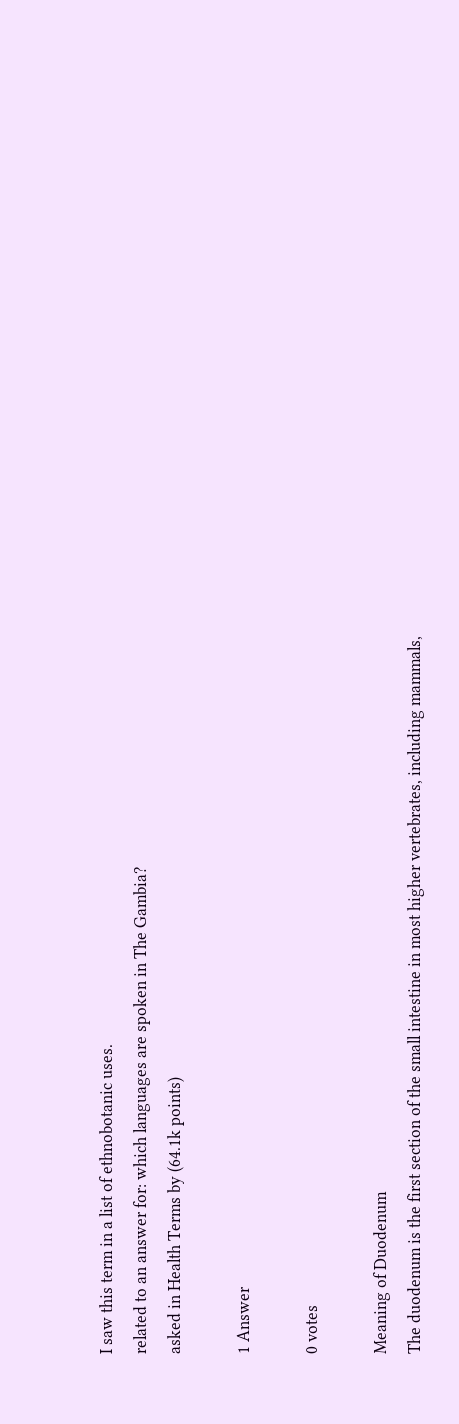I saw this term in a list of ethnobotanic uses.
related to an answer for: which languages are spoken in The Gambia?
asked in Health Terms by (64.1k points)

1 Answer

0 votes

Meaning of Duodenum
The duodenum is the first section of the small intestine in most higher vertebrates, including mammals,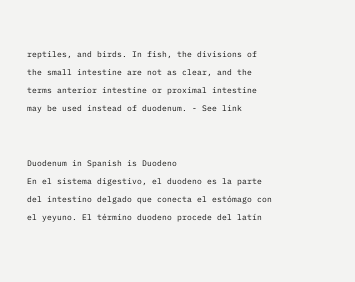reptiles, and birds. In fish, the divisions of the small intestine are not as clear, and the terms anterior intestine or proximal intestine may be used instead of duodenum. - See link


Duodenum in Spanish is Duodeno
En el sistema digestivo, el duodeno es la parte del intestino delgado que conecta el estómago con el yeyuno. El término duodeno procede del latín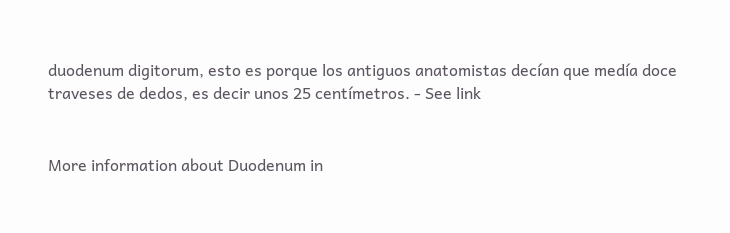duodenum digitorum, esto es porque los antiguos anatomistas decían que medía doce traveses de dedos, es decir unos 25 centímetros. - See link


More information about Duodenum in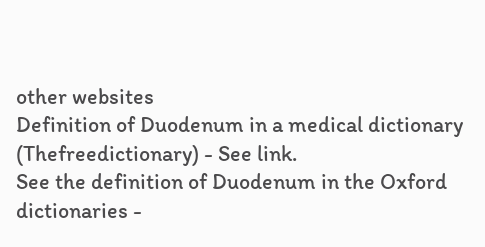other websites
Definition of Duodenum in a medical dictionary (Thefreedictionary) - See link.
See the definition of Duodenum in the Oxford dictionaries -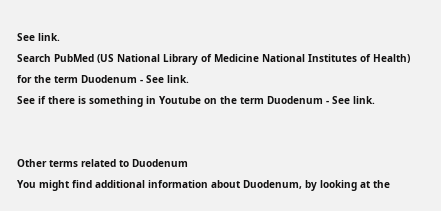See link.
Search PubMed (US National Library of Medicine National Institutes of Health) for the term Duodenum - See link.
See if there is something in Youtube on the term Duodenum - See link.


Other terms related to Duodenum
You might find additional information about Duodenum, by looking at the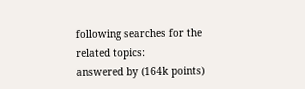following searches for the related topics:
answered by (164k points)